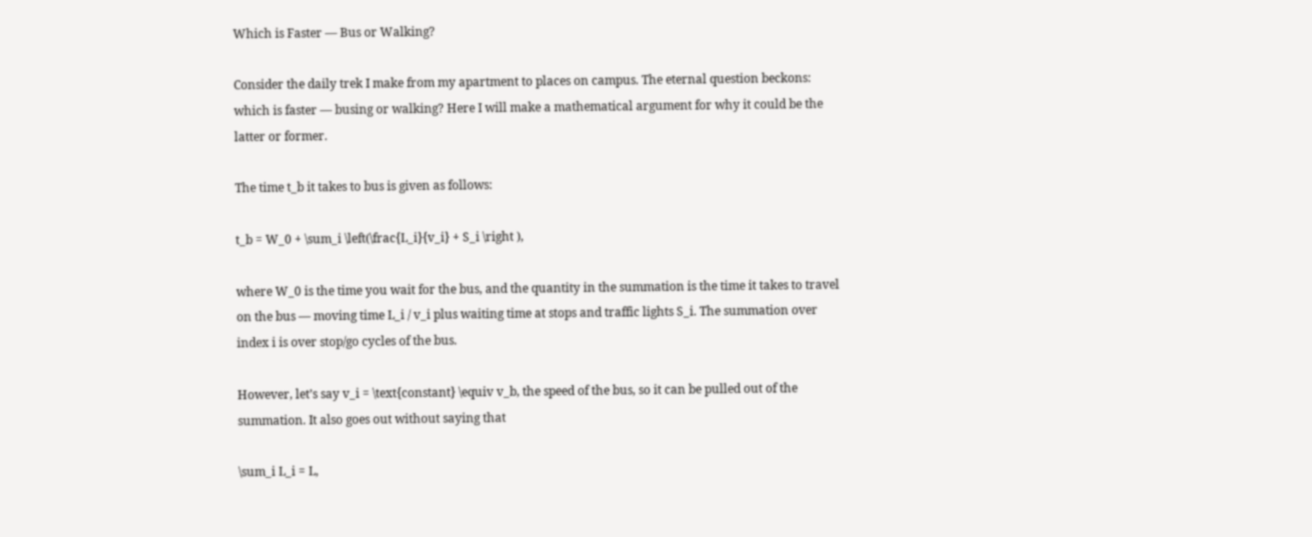Which is Faster — Bus or Walking?

Consider the daily trek I make from my apartment to places on campus. The eternal question beckons: which is faster — busing or walking? Here I will make a mathematical argument for why it could be the latter or former.

The time t_b it takes to bus is given as follows:

t_b = W_0 + \sum_i \left(\frac{L_i}{v_i} + S_i \right ),

where W_0 is the time you wait for the bus, and the quantity in the summation is the time it takes to travel on the bus — moving time L_i / v_i plus waiting time at stops and traffic lights S_i. The summation over index i is over stop/go cycles of the bus.

However, let’s say v_i = \text{constant} \equiv v_b, the speed of the bus, so it can be pulled out of the summation. It also goes out without saying that

\sum_i L_i = L,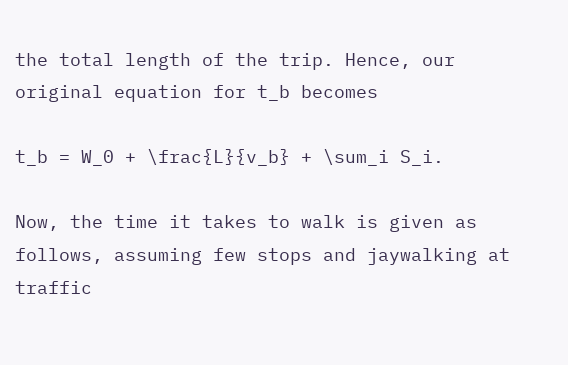the total length of the trip. Hence, our original equation for t_b becomes

t_b = W_0 + \frac{L}{v_b} + \sum_i S_i.

Now, the time it takes to walk is given as follows, assuming few stops and jaywalking at traffic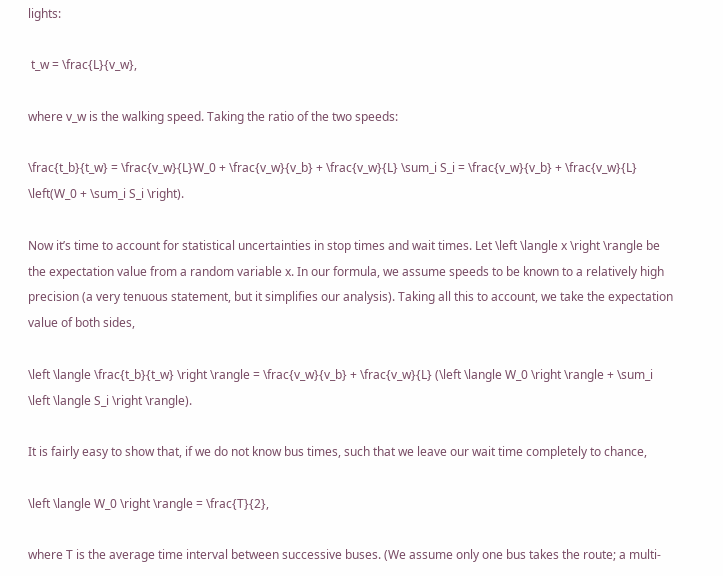lights:

 t_w = \frac{L}{v_w},

where v_w is the walking speed. Taking the ratio of the two speeds:

\frac{t_b}{t_w} = \frac{v_w}{L}W_0 + \frac{v_w}{v_b} + \frac{v_w}{L} \sum_i S_i = \frac{v_w}{v_b} + \frac{v_w}{L} \left(W_0 + \sum_i S_i \right).

Now it’s time to account for statistical uncertainties in stop times and wait times. Let \left \langle x \right \rangle be the expectation value from a random variable x. In our formula, we assume speeds to be known to a relatively high precision (a very tenuous statement, but it simplifies our analysis). Taking all this to account, we take the expectation value of both sides,

\left \langle \frac{t_b}{t_w} \right \rangle = \frac{v_w}{v_b} + \frac{v_w}{L} (\left \langle W_0 \right \rangle + \sum_i \left \langle S_i \right \rangle).

It is fairly easy to show that, if we do not know bus times, such that we leave our wait time completely to chance,

\left \langle W_0 \right \rangle = \frac{T}{2},

where T is the average time interval between successive buses. (We assume only one bus takes the route; a multi-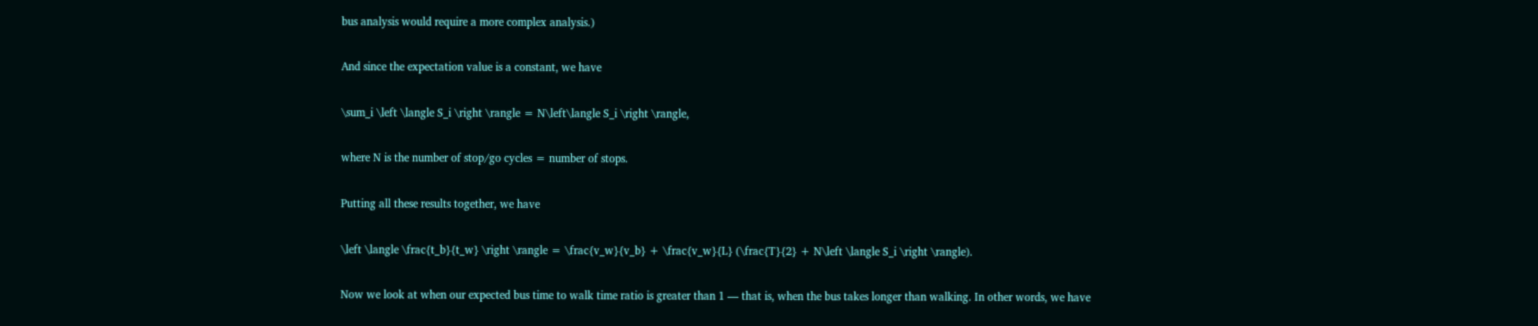bus analysis would require a more complex analysis.)

And since the expectation value is a constant, we have

\sum_i \left \langle S_i \right \rangle = N\left\langle S_i \right \rangle,

where N is the number of stop/go cycles = number of stops.

Putting all these results together, we have

\left \langle \frac{t_b}{t_w} \right \rangle = \frac{v_w}{v_b} + \frac{v_w}{L} (\frac{T}{2} + N\left \langle S_i \right \rangle).

Now we look at when our expected bus time to walk time ratio is greater than 1 — that is, when the bus takes longer than walking. In other words, we have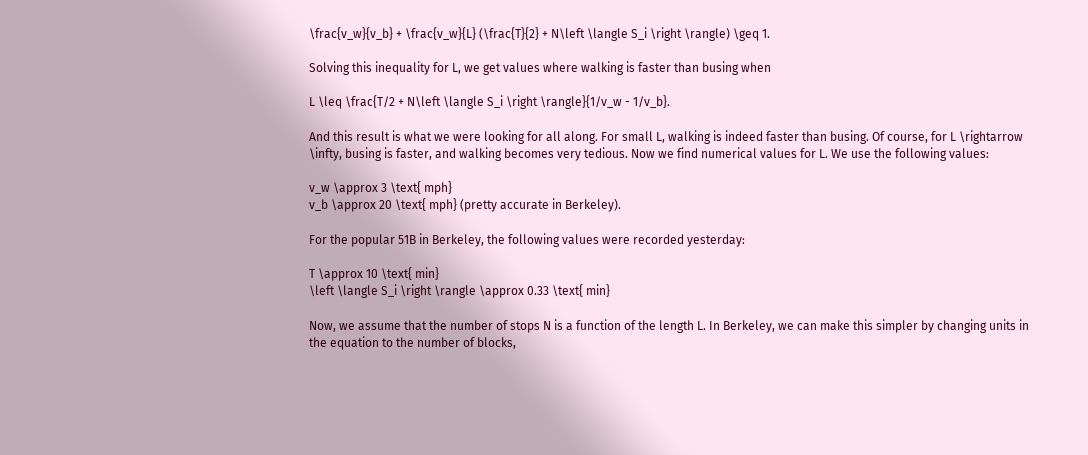\frac{v_w}{v_b} + \frac{v_w}{L} (\frac{T}{2} + N\left \langle S_i \right \rangle) \geq 1.

Solving this inequality for L, we get values where walking is faster than busing when

L \leq \frac{T/2 + N\left \langle S_i \right \rangle}{1/v_w - 1/v_b}.

And this result is what we were looking for all along. For small L, walking is indeed faster than busing. Of course, for L \rightarrow \infty, busing is faster, and walking becomes very tedious. Now we find numerical values for L. We use the following values:

v_w \approx 3 \text{ mph}
v_b \approx 20 \text{ mph} (pretty accurate in Berkeley).

For the popular 51B in Berkeley, the following values were recorded yesterday:

T \approx 10 \text{ min}
\left \langle S_i \right \rangle \approx 0.33 \text{ min}

Now, we assume that the number of stops N is a function of the length L. In Berkeley, we can make this simpler by changing units in the equation to the number of blocks,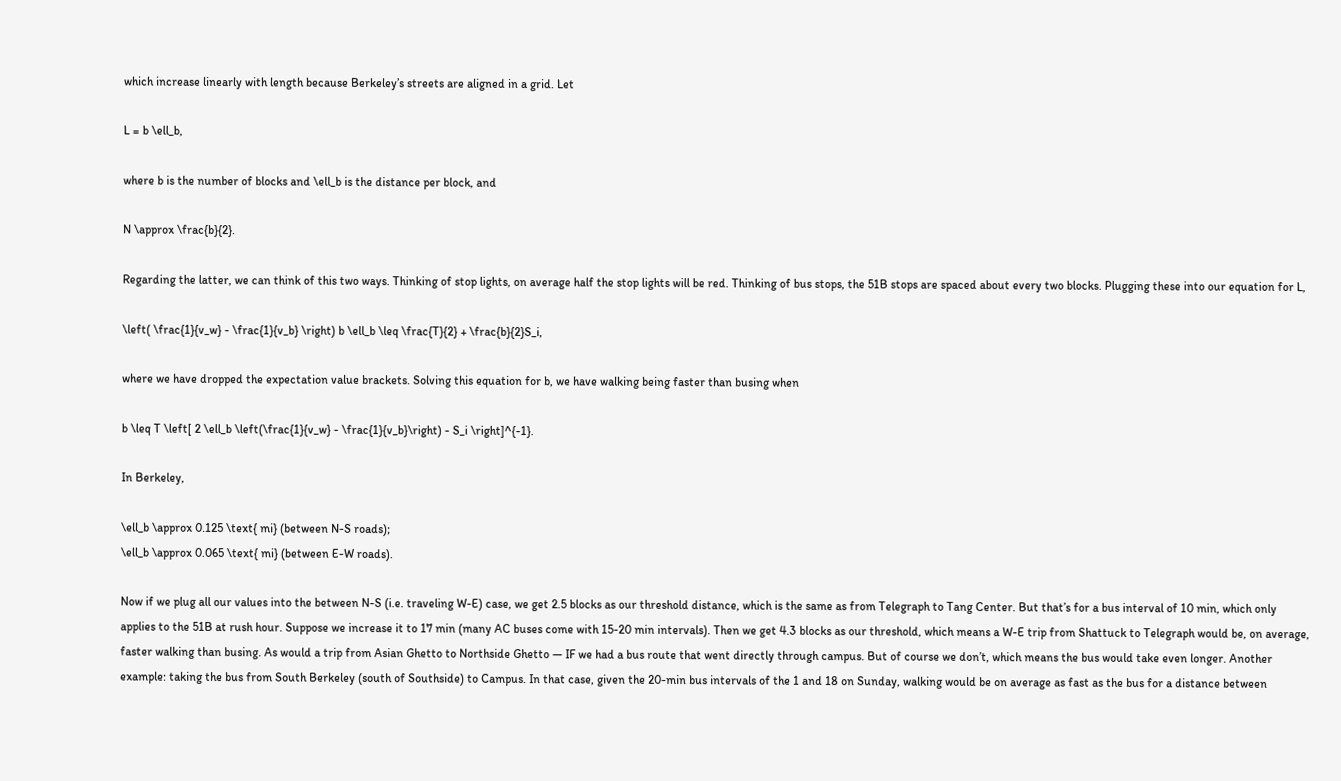which increase linearly with length because Berkeley’s streets are aligned in a grid. Let

L = b \ell_b,

where b is the number of blocks and \ell_b is the distance per block, and

N \approx \frac{b}{2}.

Regarding the latter, we can think of this two ways. Thinking of stop lights, on average half the stop lights will be red. Thinking of bus stops, the 51B stops are spaced about every two blocks. Plugging these into our equation for L,

\left( \frac{1}{v_w} - \frac{1}{v_b} \right) b \ell_b \leq \frac{T}{2} + \frac{b}{2}S_i,

where we have dropped the expectation value brackets. Solving this equation for b, we have walking being faster than busing when

b \leq T \left[ 2 \ell_b \left(\frac{1}{v_w} - \frac{1}{v_b}\right) - S_i \right]^{-1}.

In Berkeley,

\ell_b \approx 0.125 \text{ mi} (between N-S roads);
\ell_b \approx 0.065 \text{ mi} (between E-W roads).

Now if we plug all our values into the between N-S (i.e. traveling W-E) case, we get 2.5 blocks as our threshold distance, which is the same as from Telegraph to Tang Center. But that’s for a bus interval of 10 min, which only applies to the 51B at rush hour. Suppose we increase it to 17 min (many AC buses come with 15-20 min intervals). Then we get 4.3 blocks as our threshold, which means a W-E trip from Shattuck to Telegraph would be, on average, faster walking than busing. As would a trip from Asian Ghetto to Northside Ghetto — IF we had a bus route that went directly through campus. But of course we don’t, which means the bus would take even longer. Another example: taking the bus from South Berkeley (south of Southside) to Campus. In that case, given the 20-min bus intervals of the 1 and 18 on Sunday, walking would be on average as fast as the bus for a distance between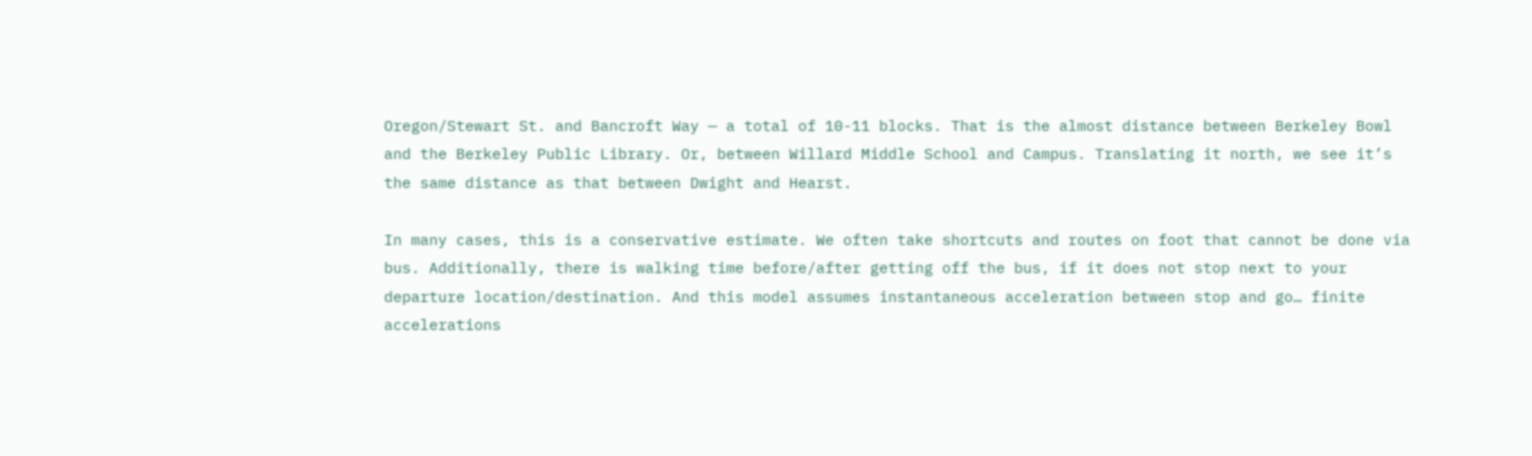Oregon/Stewart St. and Bancroft Way — a total of 10-11 blocks. That is the almost distance between Berkeley Bowl and the Berkeley Public Library. Or, between Willard Middle School and Campus. Translating it north, we see it’s the same distance as that between Dwight and Hearst.

In many cases, this is a conservative estimate. We often take shortcuts and routes on foot that cannot be done via bus. Additionally, there is walking time before/after getting off the bus, if it does not stop next to your departure location/destination. And this model assumes instantaneous acceleration between stop and go… finite accelerations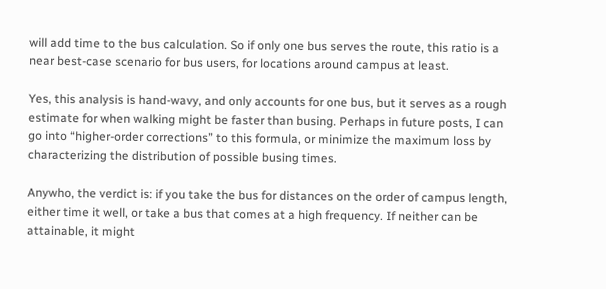will add time to the bus calculation. So if only one bus serves the route, this ratio is a near best-case scenario for bus users, for locations around campus at least.

Yes, this analysis is hand-wavy, and only accounts for one bus, but it serves as a rough estimate for when walking might be faster than busing. Perhaps in future posts, I can go into “higher-order corrections” to this formula, or minimize the maximum loss by characterizing the distribution of possible busing times.

Anywho, the verdict is: if you take the bus for distances on the order of campus length, either time it well, or take a bus that comes at a high frequency. If neither can be attainable, it might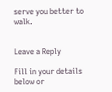serve you better to walk.


Leave a Reply

Fill in your details below or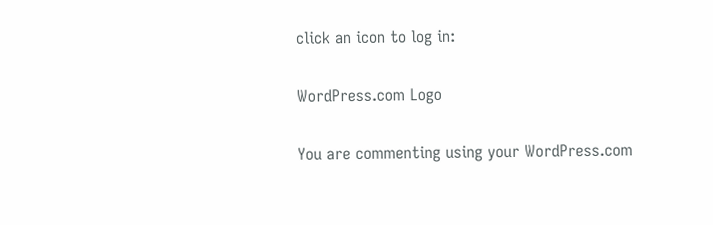click an icon to log in:

WordPress.com Logo

You are commenting using your WordPress.com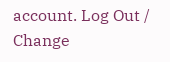account. Log Out /  Change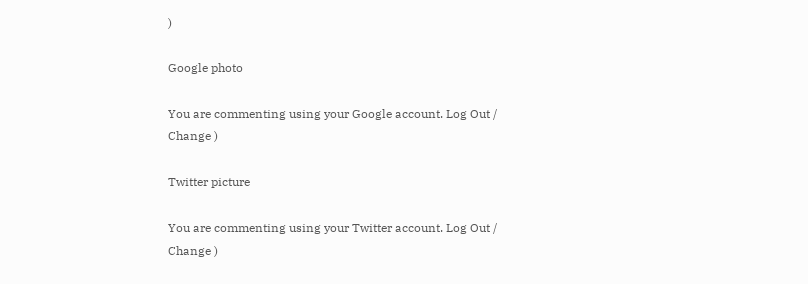)

Google photo

You are commenting using your Google account. Log Out /  Change )

Twitter picture

You are commenting using your Twitter account. Log Out /  Change )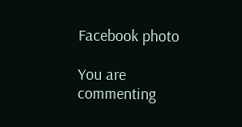Facebook photo

You are commenting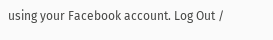using your Facebook account. Log Out /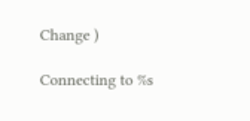Change )

Connecting to %s